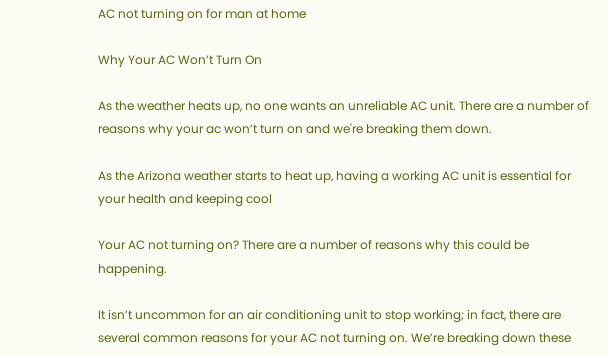AC not turning on for man at home

Why Your AC Won’t Turn On

As the weather heats up, no one wants an unreliable AC unit. There are a number of reasons why your ac won’t turn on and we're breaking them down.

As the Arizona weather starts to heat up, having a working AC unit is essential for your health and keeping cool

Your AC not turning on? There are a number of reasons why this could be happening.

It isn’t uncommon for an air conditioning unit to stop working; in fact, there are several common reasons for your AC not turning on. We’re breaking down these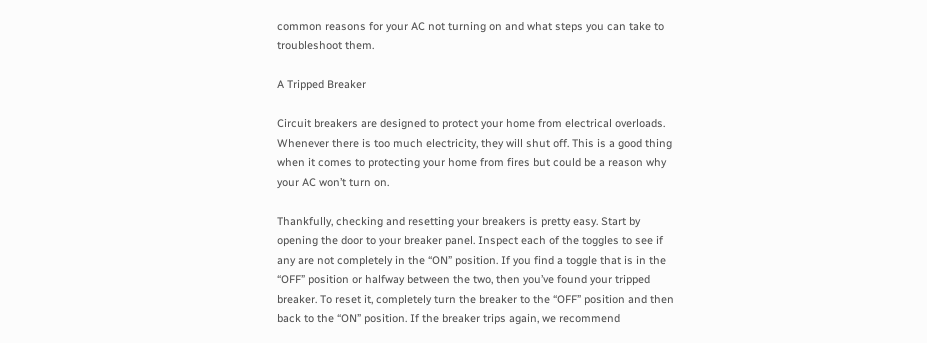common reasons for your AC not turning on and what steps you can take to troubleshoot them.

A Tripped Breaker

Circuit breakers are designed to protect your home from electrical overloads. Whenever there is too much electricity, they will shut off. This is a good thing when it comes to protecting your home from fires but could be a reason why your AC won’t turn on.

Thankfully, checking and resetting your breakers is pretty easy. Start by opening the door to your breaker panel. Inspect each of the toggles to see if any are not completely in the “ON” position. If you find a toggle that is in the “OFF” position or halfway between the two, then you’ve found your tripped breaker. To reset it, completely turn the breaker to the “OFF” position and then back to the “ON” position. If the breaker trips again, we recommend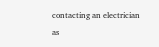contacting an electrician as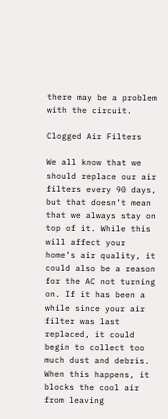there may be a problem with the circuit.

Clogged Air Filters

We all know that we should replace our air filters every 90 days, but that doesn’t mean that we always stay on top of it. While this will affect your home’s air quality, it could also be a reason for the AC not turning on. If it has been a while since your air filter was last replaced, it could begin to collect too much dust and debris. When this happens, it blocks the cool air from leaving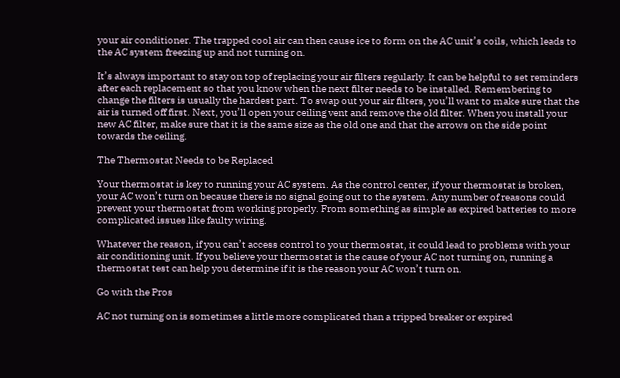your air conditioner. The trapped cool air can then cause ice to form on the AC unit’s coils, which leads to the AC system freezing up and not turning on.

It’s always important to stay on top of replacing your air filters regularly. It can be helpful to set reminders after each replacement so that you know when the next filter needs to be installed. Remembering to change the filters is usually the hardest part. To swap out your air filters, you’ll want to make sure that the air is turned off first. Next, you’ll open your ceiling vent and remove the old filter. When you install your new AC filter, make sure that it is the same size as the old one and that the arrows on the side point towards the ceiling.

The Thermostat Needs to be Replaced

Your thermostat is key to running your AC system. As the control center, if your thermostat is broken, your AC won’t turn on because there is no signal going out to the system. Any number of reasons could prevent your thermostat from working properly. From something as simple as expired batteries to more complicated issues like faulty wiring.

Whatever the reason, if you can’t access control to your thermostat, it could lead to problems with your air conditioning unit. If you believe your thermostat is the cause of your AC not turning on, running a thermostat test can help you determine if it is the reason your AC won’t turn on.

Go with the Pros

AC not turning on is sometimes a little more complicated than a tripped breaker or expired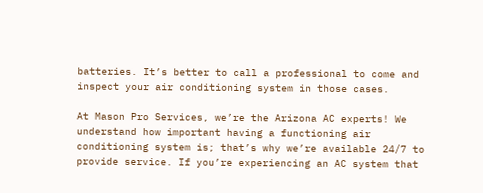batteries. It’s better to call a professional to come and inspect your air conditioning system in those cases.

At Mason Pro Services, we’re the Arizona AC experts! We understand how important having a functioning air conditioning system is; that’s why we’re available 24/7 to provide service. If you’re experiencing an AC system that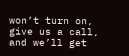won’t turn on, give us a call, and we’ll get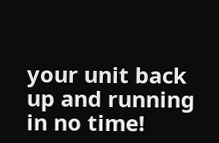your unit back up and running in no time!